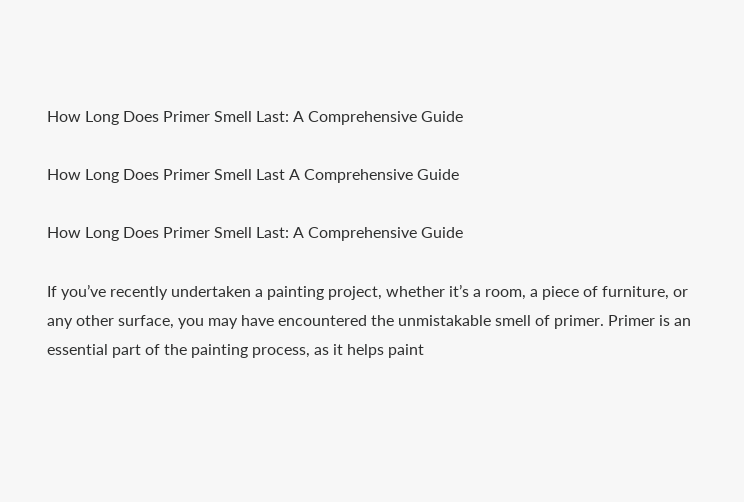How Long Does Primer Smell Last: A Comprehensive Guide

How Long Does Primer Smell Last A Comprehensive Guide

How Long Does Primer Smell Last: A Comprehensive Guide

If you’ve recently undertaken a painting project, whether it’s a room, a piece of furniture, or any other surface, you may have encountered the unmistakable smell of primer. Primer is an essential part of the painting process, as it helps paint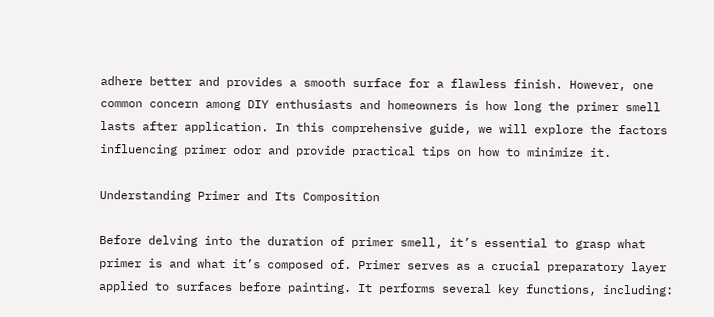adhere better and provides a smooth surface for a flawless finish. However, one common concern among DIY enthusiasts and homeowners is how long the primer smell lasts after application. In this comprehensive guide, we will explore the factors influencing primer odor and provide practical tips on how to minimize it.

Understanding Primer and Its Composition

Before delving into the duration of primer smell, it’s essential to grasp what primer is and what it’s composed of. Primer serves as a crucial preparatory layer applied to surfaces before painting. It performs several key functions, including: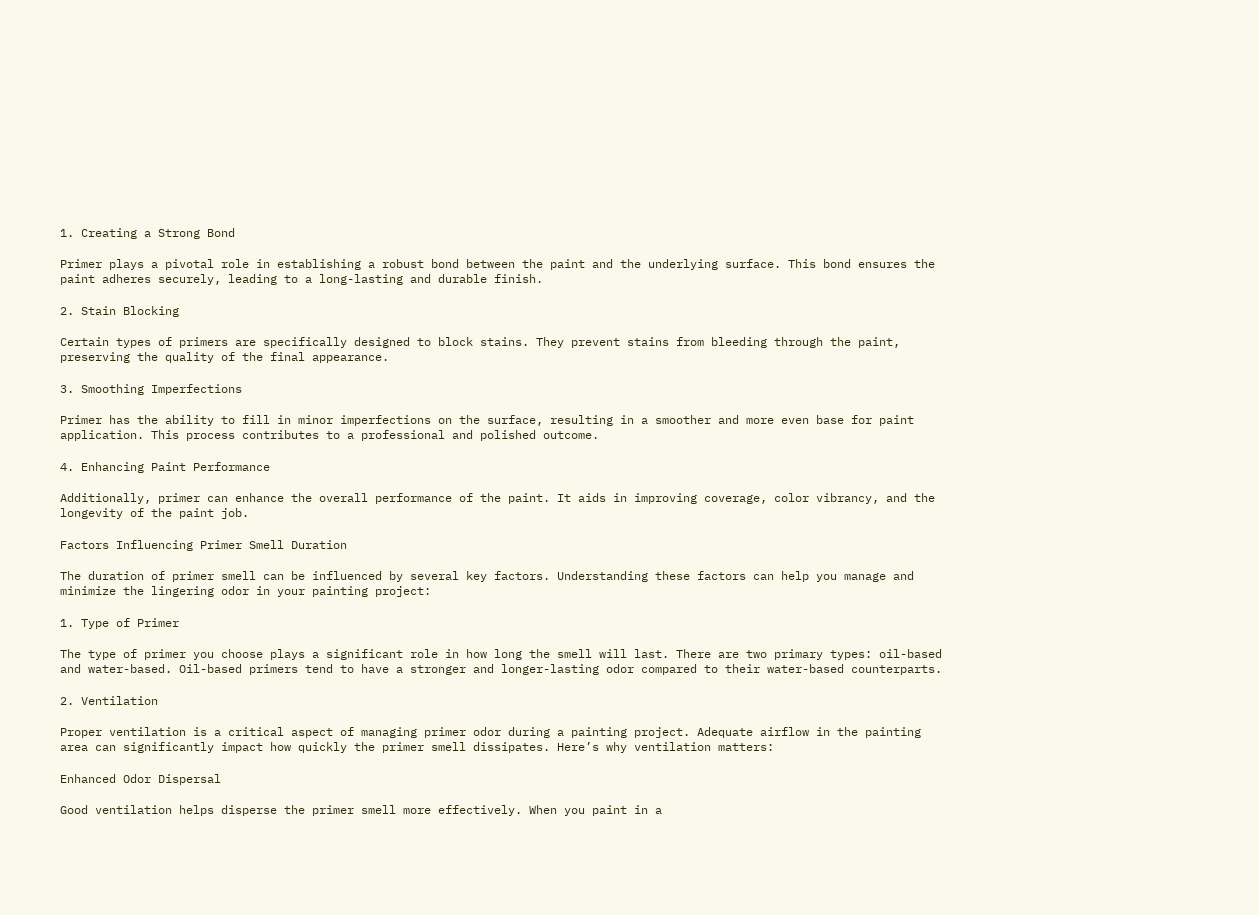1. Creating a Strong Bond

Primer plays a pivotal role in establishing a robust bond between the paint and the underlying surface. This bond ensures the paint adheres securely, leading to a long-lasting and durable finish.

2. Stain Blocking

Certain types of primers are specifically designed to block stains. They prevent stains from bleeding through the paint, preserving the quality of the final appearance.

3. Smoothing Imperfections

Primer has the ability to fill in minor imperfections on the surface, resulting in a smoother and more even base for paint application. This process contributes to a professional and polished outcome.

4. Enhancing Paint Performance

Additionally, primer can enhance the overall performance of the paint. It aids in improving coverage, color vibrancy, and the longevity of the paint job.

Factors Influencing Primer Smell Duration

The duration of primer smell can be influenced by several key factors. Understanding these factors can help you manage and minimize the lingering odor in your painting project:

1. Type of Primer

The type of primer you choose plays a significant role in how long the smell will last. There are two primary types: oil-based and water-based. Oil-based primers tend to have a stronger and longer-lasting odor compared to their water-based counterparts.

2. Ventilation

Proper ventilation is a critical aspect of managing primer odor during a painting project. Adequate airflow in the painting area can significantly impact how quickly the primer smell dissipates. Here’s why ventilation matters:

Enhanced Odor Dispersal

Good ventilation helps disperse the primer smell more effectively. When you paint in a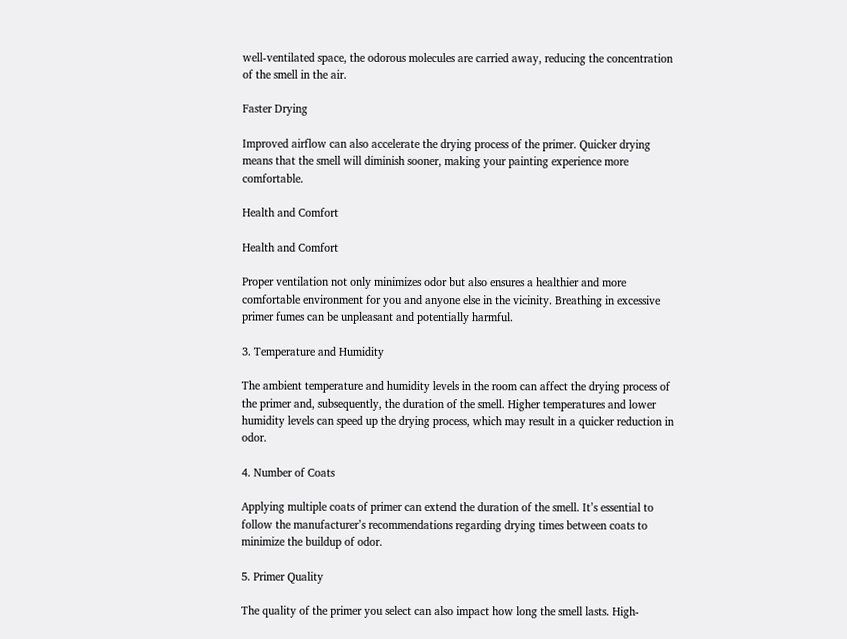well-ventilated space, the odorous molecules are carried away, reducing the concentration of the smell in the air.

Faster Drying

Improved airflow can also accelerate the drying process of the primer. Quicker drying means that the smell will diminish sooner, making your painting experience more comfortable.

Health and Comfort

Health and Comfort

Proper ventilation not only minimizes odor but also ensures a healthier and more comfortable environment for you and anyone else in the vicinity. Breathing in excessive primer fumes can be unpleasant and potentially harmful.

3. Temperature and Humidity

The ambient temperature and humidity levels in the room can affect the drying process of the primer and, subsequently, the duration of the smell. Higher temperatures and lower humidity levels can speed up the drying process, which may result in a quicker reduction in odor.

4. Number of Coats

Applying multiple coats of primer can extend the duration of the smell. It’s essential to follow the manufacturer’s recommendations regarding drying times between coats to minimize the buildup of odor.

5. Primer Quality

The quality of the primer you select can also impact how long the smell lasts. High-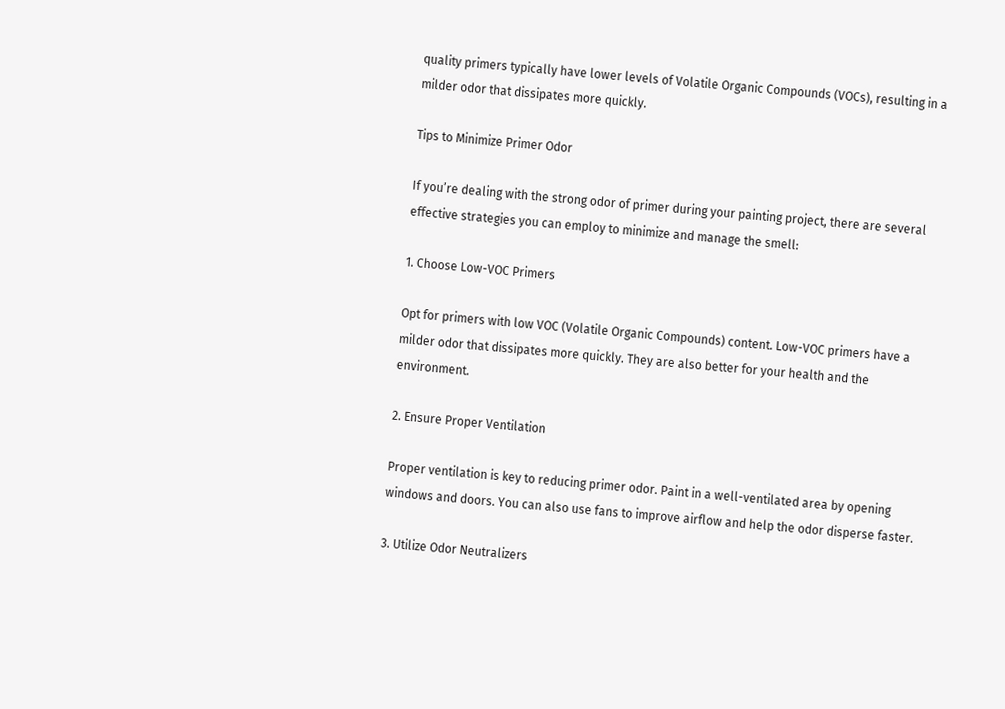quality primers typically have lower levels of Volatile Organic Compounds (VOCs), resulting in a milder odor that dissipates more quickly.

Tips to Minimize Primer Odor

If you’re dealing with the strong odor of primer during your painting project, there are several effective strategies you can employ to minimize and manage the smell:

1. Choose Low-VOC Primers

Opt for primers with low VOC (Volatile Organic Compounds) content. Low-VOC primers have a milder odor that dissipates more quickly. They are also better for your health and the environment.

2. Ensure Proper Ventilation

Proper ventilation is key to reducing primer odor. Paint in a well-ventilated area by opening windows and doors. You can also use fans to improve airflow and help the odor disperse faster.

3. Utilize Odor Neutralizers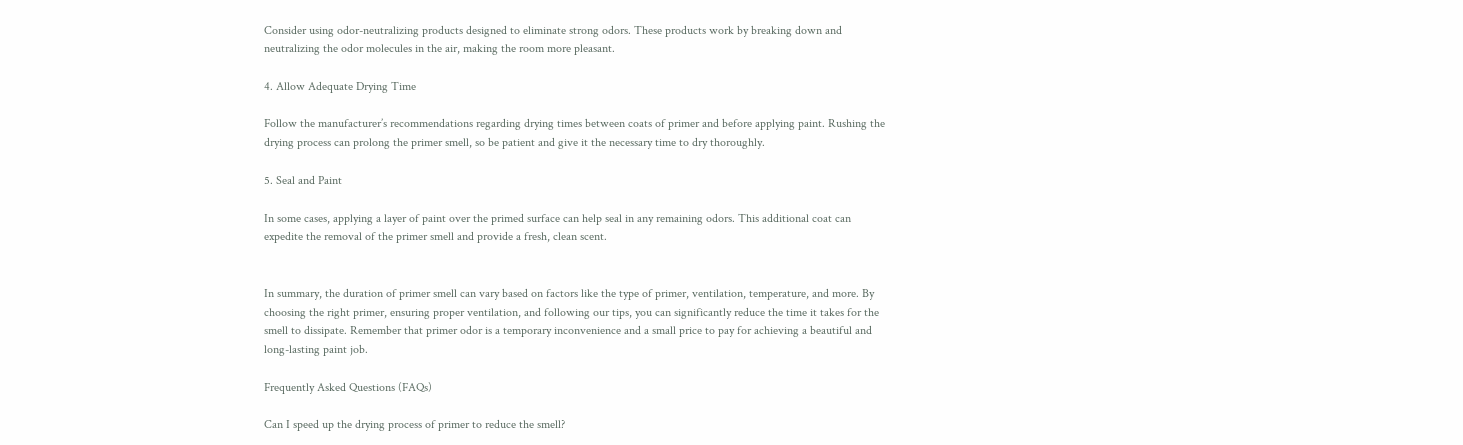Consider using odor-neutralizing products designed to eliminate strong odors. These products work by breaking down and neutralizing the odor molecules in the air, making the room more pleasant.

4. Allow Adequate Drying Time

Follow the manufacturer’s recommendations regarding drying times between coats of primer and before applying paint. Rushing the drying process can prolong the primer smell, so be patient and give it the necessary time to dry thoroughly.

5. Seal and Paint

In some cases, applying a layer of paint over the primed surface can help seal in any remaining odors. This additional coat can expedite the removal of the primer smell and provide a fresh, clean scent.


In summary, the duration of primer smell can vary based on factors like the type of primer, ventilation, temperature, and more. By choosing the right primer, ensuring proper ventilation, and following our tips, you can significantly reduce the time it takes for the smell to dissipate. Remember that primer odor is a temporary inconvenience and a small price to pay for achieving a beautiful and long-lasting paint job.

Frequently Asked Questions (FAQs)

Can I speed up the drying process of primer to reduce the smell?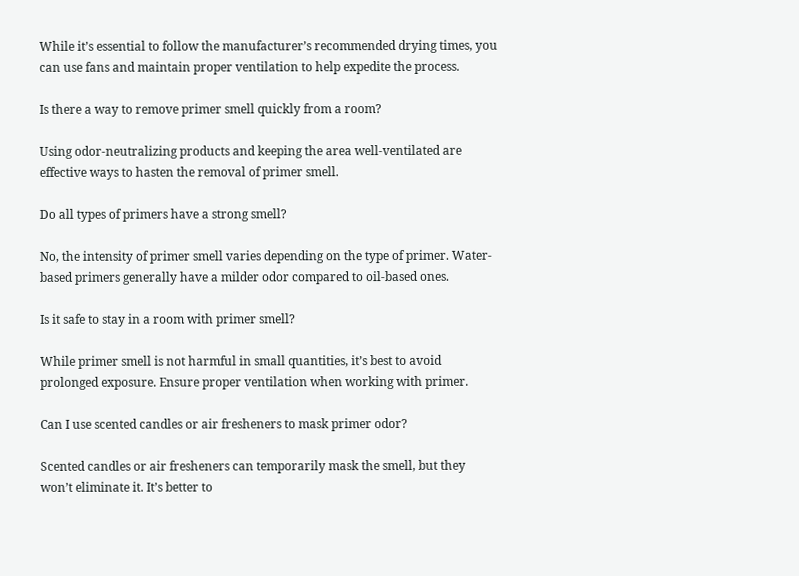While it’s essential to follow the manufacturer’s recommended drying times, you can use fans and maintain proper ventilation to help expedite the process.

Is there a way to remove primer smell quickly from a room?

Using odor-neutralizing products and keeping the area well-ventilated are effective ways to hasten the removal of primer smell.

Do all types of primers have a strong smell?

No, the intensity of primer smell varies depending on the type of primer. Water-based primers generally have a milder odor compared to oil-based ones.

Is it safe to stay in a room with primer smell?

While primer smell is not harmful in small quantities, it’s best to avoid prolonged exposure. Ensure proper ventilation when working with primer.

Can I use scented candles or air fresheners to mask primer odor?

Scented candles or air fresheners can temporarily mask the smell, but they won’t eliminate it. It’s better to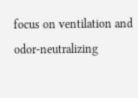focus on ventilation and odor-neutralizing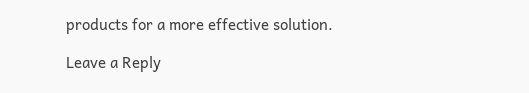products for a more effective solution.

Leave a Reply